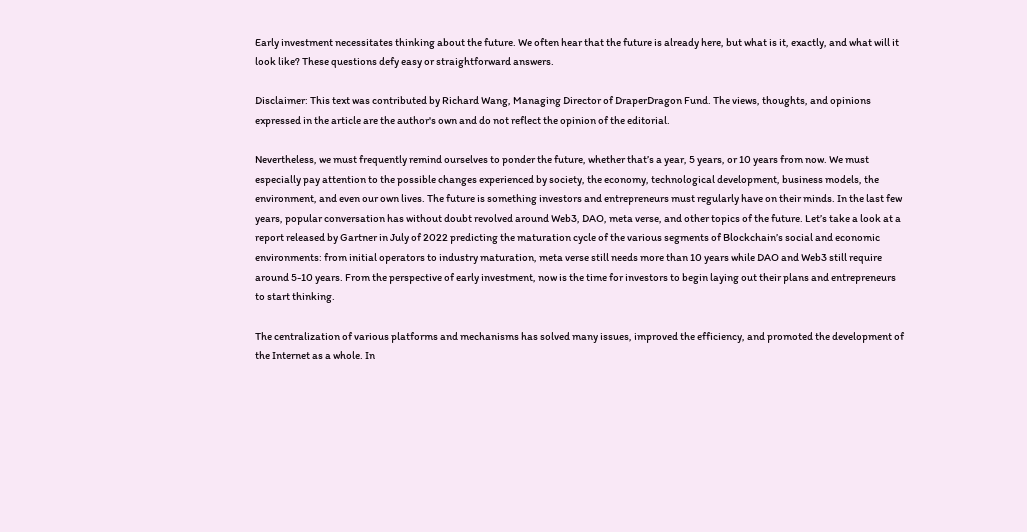Early investment necessitates thinking about the future. We often hear that the future is already here, but what is it, exactly, and what will it look like? These questions defy easy or straightforward answers.

Disclaimer: This text was contributed by Richard Wang, Managing Director of DraperDragon Fund. The views, thoughts, and opinions expressed in the article are the author's own and do not reflect the opinion of the editorial.

Nevertheless, we must frequently remind ourselves to ponder the future, whether that’s a year, 5 years, or 10 years from now. We must especially pay attention to the possible changes experienced by society, the economy, technological development, business models, the environment, and even our own lives. The future is something investors and entrepreneurs must regularly have on their minds. In the last few years, popular conversation has without doubt revolved around Web3, DAO, meta verse, and other topics of the future. Let’s take a look at a report released by Gartner in July of 2022 predicting the maturation cycle of the various segments of Blockchain’s social and economic environments: from initial operators to industry maturation, meta verse still needs more than 10 years while DAO and Web3 still require around 5-10 years. From the perspective of early investment, now is the time for investors to begin laying out their plans and entrepreneurs to start thinking.

The centralization of various platforms and mechanisms has solved many issues, improved the efficiency, and promoted the development of the Internet as a whole. In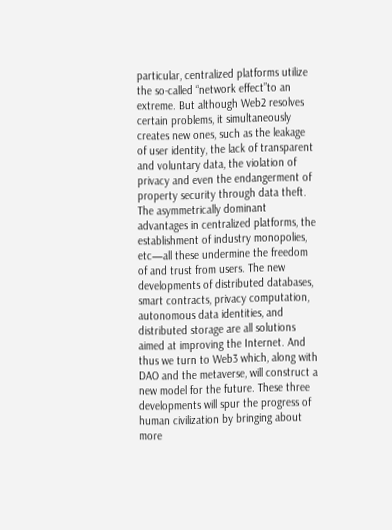particular, centralized platforms utilize the so-called “network effect”to an extreme. But although Web2 resolves certain problems, it simultaneously creates new ones, such as the leakage of user identity, the lack of transparent and voluntary data, the violation of privacy and even the endangerment of property security through data theft. The asymmetrically dominant advantages in centralized platforms, the establishment of industry monopolies, etc—all these undermine the freedom of and trust from users. The new developments of distributed databases, smart contracts, privacy computation, autonomous data identities, and distributed storage are all solutions aimed at improving the Internet. And thus we turn to Web3 which, along with DAO and the metaverse, will construct a new model for the future. These three developments will spur the progress of human civilization by bringing about more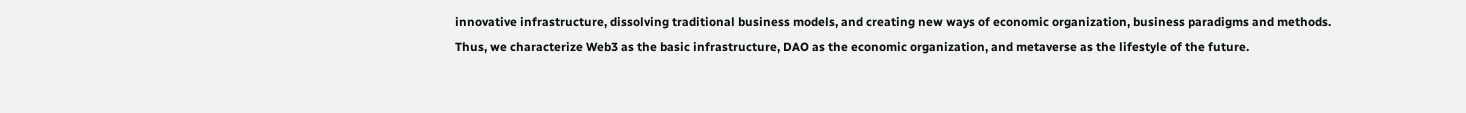innovative infrastructure, dissolving traditional business models, and creating new ways of economic organization, business paradigms and methods. Thus, we characterize Web3 as the basic infrastructure, DAO as the economic organization, and metaverse as the lifestyle of the future.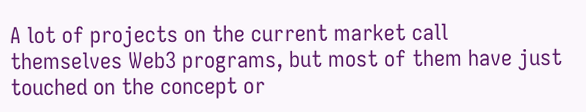A lot of projects on the current market call themselves Web3 programs, but most of them have just touched on the concept or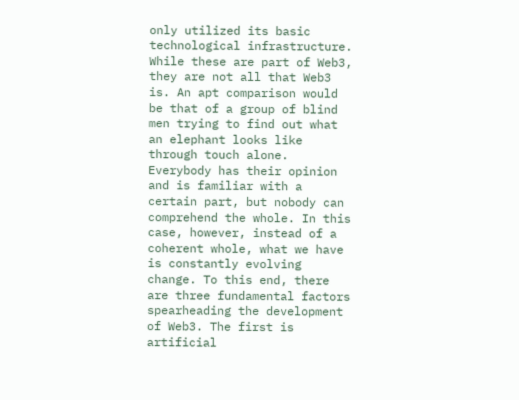only utilized its basic technological infrastructure. While these are part of Web3, they are not all that Web3 is. An apt comparison would be that of a group of blind men trying to find out what an elephant looks like through touch alone. Everybody has their opinion and is familiar with a certain part, but nobody can comprehend the whole. In this case, however, instead of a coherent whole, what we have is constantly evolving change. To this end, there are three fundamental factors spearheading the development of Web3. The first is artificial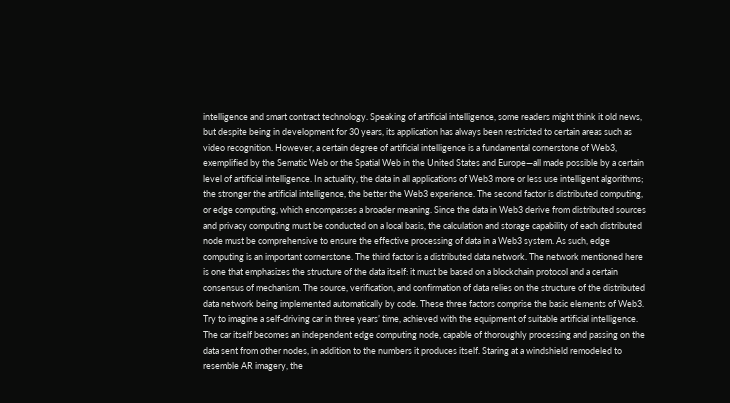intelligence and smart contract technology. Speaking of artificial intelligence, some readers might think it old news, but despite being in development for 30 years, its application has always been restricted to certain areas such as video recognition. However, a certain degree of artificial intelligence is a fundamental cornerstone of Web3, exemplified by the Sematic Web or the Spatial Web in the United States and Europe—all made possible by a certain level of artificial intelligence. In actuality, the data in all applications of Web3 more or less use intelligent algorithms; the stronger the artificial intelligence, the better the Web3 experience. The second factor is distributed computing, or edge computing, which encompasses a broader meaning. Since the data in Web3 derive from distributed sources and privacy computing must be conducted on a local basis, the calculation and storage capability of each distributed node must be comprehensive to ensure the effective processing of data in a Web3 system. As such, edge computing is an important cornerstone. The third factor is a distributed data network. The network mentioned here is one that emphasizes the structure of the data itself: it must be based on a blockchain protocol and a certain consensus of mechanism. The source, verification, and confirmation of data relies on the structure of the distributed data network being implemented automatically by code. These three factors comprise the basic elements of Web3. Try to imagine a self-driving car in three years’ time, achieved with the equipment of suitable artificial intelligence. The car itself becomes an independent edge computing node, capable of thoroughly processing and passing on the data sent from other nodes, in addition to the numbers it produces itself. Staring at a windshield remodeled to resemble AR imagery, the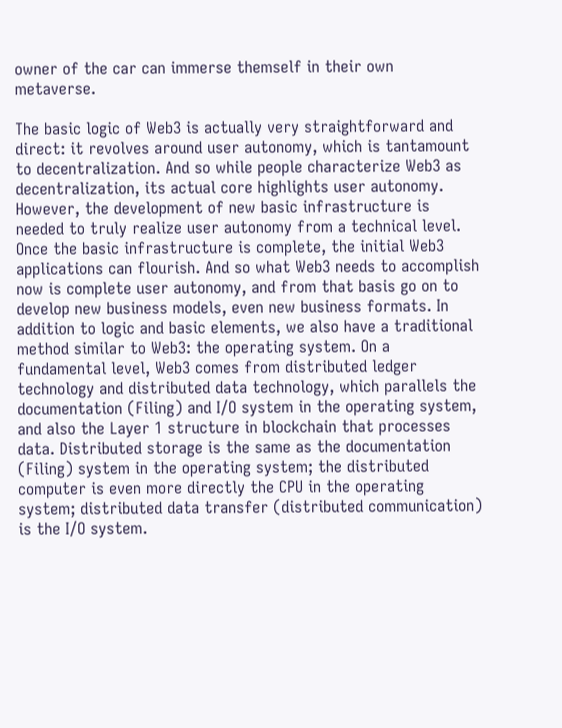owner of the car can immerse themself in their own metaverse.

The basic logic of Web3 is actually very straightforward and direct: it revolves around user autonomy, which is tantamount to decentralization. And so while people characterize Web3 as decentralization, its actual core highlights user autonomy. However, the development of new basic infrastructure is needed to truly realize user autonomy from a technical level. Once the basic infrastructure is complete, the initial Web3 applications can flourish. And so what Web3 needs to accomplish now is complete user autonomy, and from that basis go on to develop new business models, even new business formats. In addition to logic and basic elements, we also have a traditional method similar to Web3: the operating system. On a fundamental level, Web3 comes from distributed ledger technology and distributed data technology, which parallels the documentation (Filing) and I/O system in the operating system, and also the Layer 1 structure in blockchain that processes data. Distributed storage is the same as the documentation (Filing) system in the operating system; the distributed computer is even more directly the CPU in the operating system; distributed data transfer (distributed communication) is the I/O system.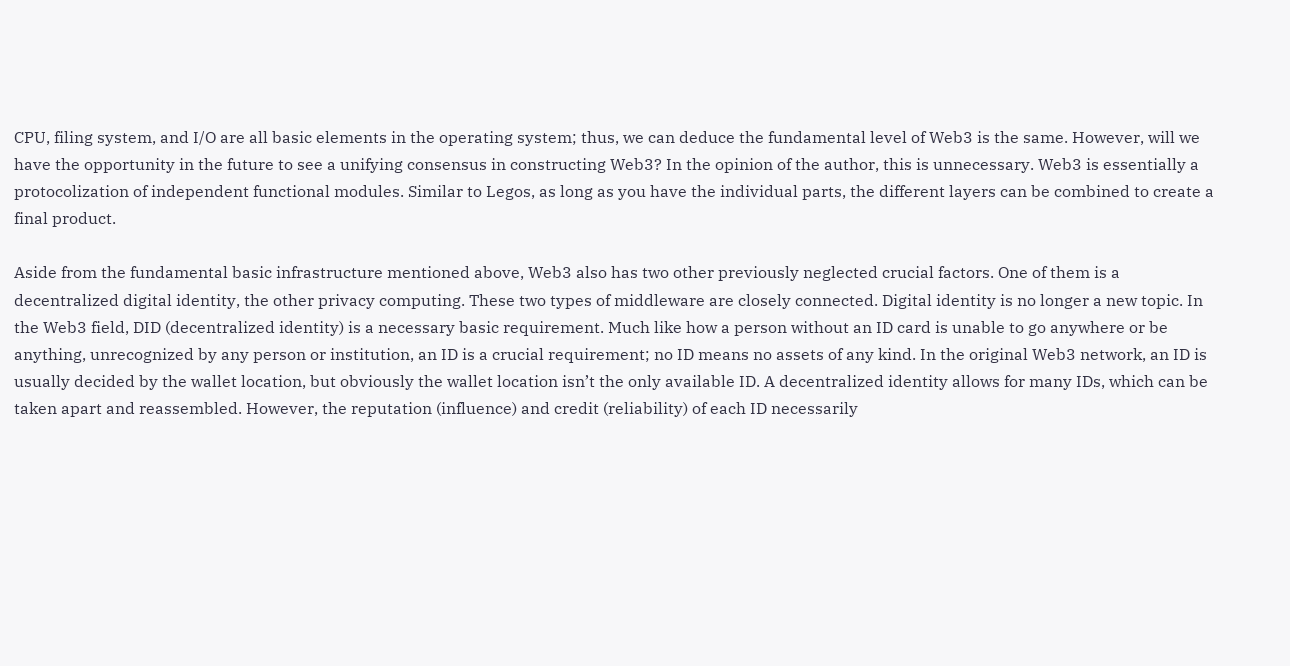CPU, filing system, and I/O are all basic elements in the operating system; thus, we can deduce the fundamental level of Web3 is the same. However, will we have the opportunity in the future to see a unifying consensus in constructing Web3? In the opinion of the author, this is unnecessary. Web3 is essentially a protocolization of independent functional modules. Similar to Legos, as long as you have the individual parts, the different layers can be combined to create a final product.

Aside from the fundamental basic infrastructure mentioned above, Web3 also has two other previously neglected crucial factors. One of them is a decentralized digital identity, the other privacy computing. These two types of middleware are closely connected. Digital identity is no longer a new topic. In the Web3 field, DID (decentralized identity) is a necessary basic requirement. Much like how a person without an ID card is unable to go anywhere or be anything, unrecognized by any person or institution, an ID is a crucial requirement; no ID means no assets of any kind. In the original Web3 network, an ID is usually decided by the wallet location, but obviously the wallet location isn’t the only available ID. A decentralized identity allows for many IDs, which can be taken apart and reassembled. However, the reputation (influence) and credit (reliability) of each ID necessarily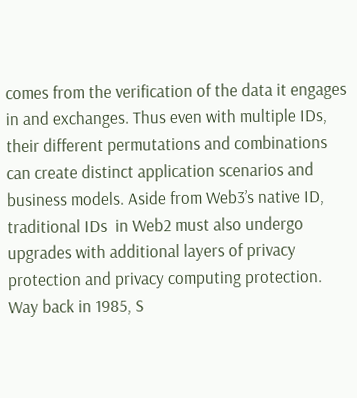comes from the verification of the data it engages in and exchanges. Thus even with multiple IDs, their different permutations and combinations can create distinct application scenarios and business models. Aside from Web3’s native ID, traditional IDs  in Web2 must also undergo upgrades with additional layers of privacy protection and privacy computing protection. Way back in 1985, S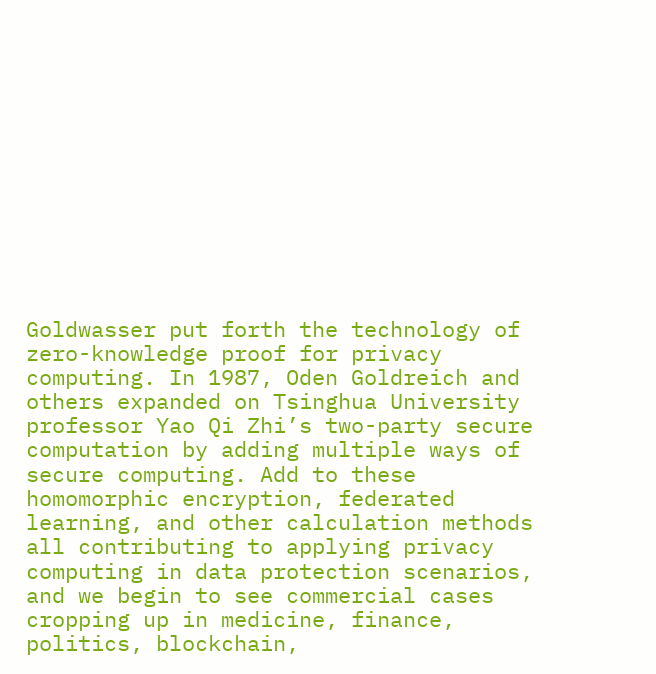Goldwasser put forth the technology of zero-knowledge proof for privacy computing. In 1987, Oden Goldreich and others expanded on Tsinghua University professor Yao Qi Zhi’s two-party secure computation by adding multiple ways of secure computing. Add to these homomorphic encryption, federated learning, and other calculation methods all contributing to applying privacy computing in data protection scenarios, and we begin to see commercial cases cropping up in medicine, finance, politics, blockchain,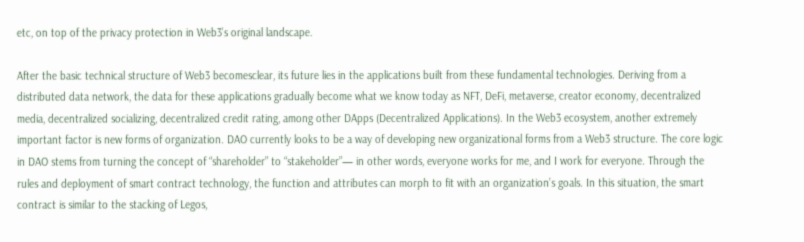etc, on top of the privacy protection in Web3’s original landscape.

After the basic technical structure of Web3 becomesclear, its future lies in the applications built from these fundamental technologies. Deriving from a distributed data network, the data for these applications gradually become what we know today as NFT, DeFi, metaverse, creator economy, decentralized media, decentralized socializing, decentralized credit rating, among other DApps (Decentralized Applications). In the Web3 ecosystem, another extremely important factor is new forms of organization. DAO currently looks to be a way of developing new organizational forms from a Web3 structure. The core logic in DAO stems from turning the concept of “shareholder” to “stakeholder”— in other words, everyone works for me, and I work for everyone. Through the rules and deployment of smart contract technology, the function and attributes can morph to fit with an organization’s goals. In this situation, the smart contract is similar to the stacking of Legos,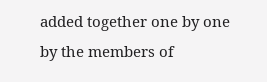added together one by one by the members of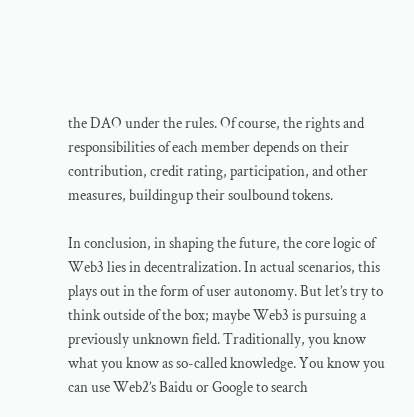the DAO under the rules. Of course, the rights and responsibilities of each member depends on their contribution, credit rating, participation, and other measures, buildingup their soulbound tokens.

In conclusion, in shaping the future, the core logic of Web3 lies in decentralization. In actual scenarios, this plays out in the form of user autonomy. But let’s try to think outside of the box; maybe Web3 is pursuing a previously unknown field. Traditionally, you know what you know as so-called knowledge. You know you can use Web2’s Baidu or Google to search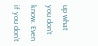up what you don’t know. Even if you don’t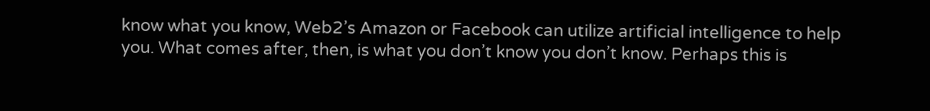know what you know, Web2’s Amazon or Facebook can utilize artificial intelligence to help you. What comes after, then, is what you don’t know you don’t know. Perhaps this is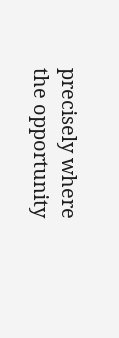precisely where the opportunity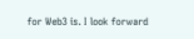for Web3 is. I look forward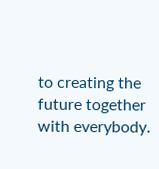to creating the future together with everybody.